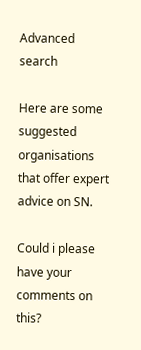Advanced search

Here are some suggested organisations that offer expert advice on SN.

Could i please have your comments on this?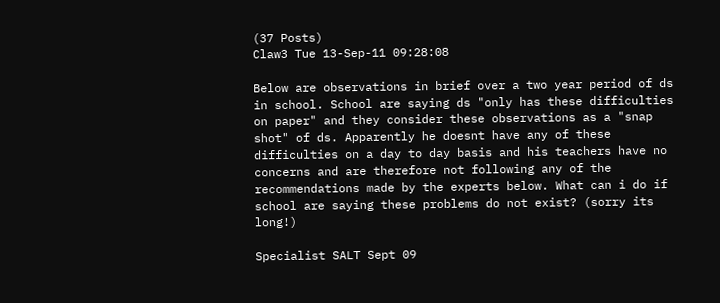(37 Posts)
Claw3 Tue 13-Sep-11 09:28:08

Below are observations in brief over a two year period of ds in school. School are saying ds "only has these difficulties on paper" and they consider these observations as a "snap shot" of ds. Apparently he doesnt have any of these difficulties on a day to day basis and his teachers have no concerns and are therefore not following any of the recommendations made by the experts below. What can i do if school are saying these problems do not exist? (sorry its long!)

Specialist SALT Sept 09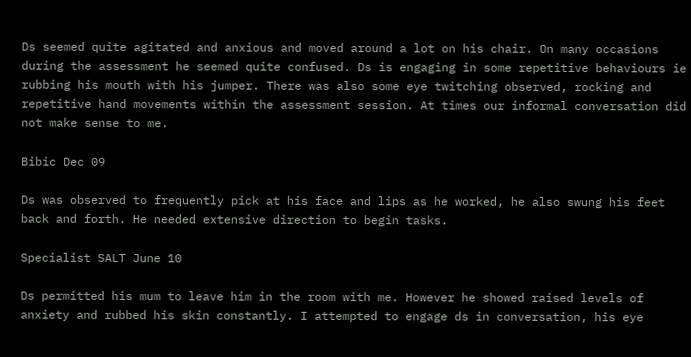Ds seemed quite agitated and anxious and moved around a lot on his chair. On many occasions during the assessment he seemed quite confused. Ds is engaging in some repetitive behaviours ie rubbing his mouth with his jumper. There was also some eye twitching observed, rocking and repetitive hand movements within the assessment session. At times our informal conversation did not make sense to me.

Bibic Dec 09

Ds was observed to frequently pick at his face and lips as he worked, he also swung his feet back and forth. He needed extensive direction to begin tasks.

Specialist SALT June 10

Ds permitted his mum to leave him in the room with me. However he showed raised levels of anxiety and rubbed his skin constantly. I attempted to engage ds in conversation, his eye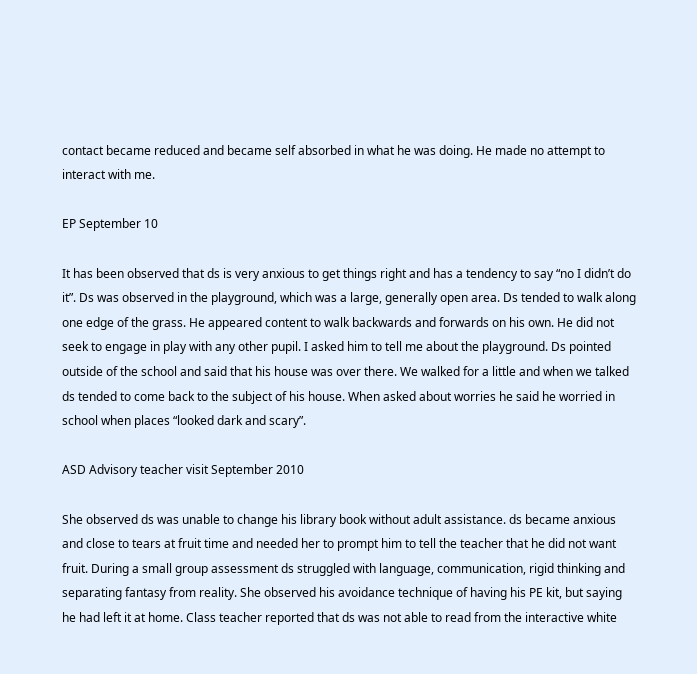contact became reduced and became self absorbed in what he was doing. He made no attempt to interact with me.

EP September 10

It has been observed that ds is very anxious to get things right and has a tendency to say “no I didn’t do it”. Ds was observed in the playground, which was a large, generally open area. Ds tended to walk along one edge of the grass. He appeared content to walk backwards and forwards on his own. He did not seek to engage in play with any other pupil. I asked him to tell me about the playground. Ds pointed outside of the school and said that his house was over there. We walked for a little and when we talked ds tended to come back to the subject of his house. When asked about worries he said he worried in school when places “looked dark and scary”.

ASD Advisory teacher visit September 2010

She observed ds was unable to change his library book without adult assistance. ds became anxious and close to tears at fruit time and needed her to prompt him to tell the teacher that he did not want fruit. During a small group assessment ds struggled with language, communication, rigid thinking and separating fantasy from reality. She observed his avoidance technique of having his PE kit, but saying he had left it at home. Class teacher reported that ds was not able to read from the interactive white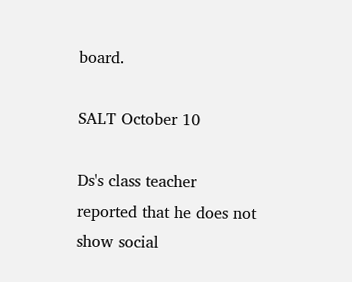board.

SALT October 10

Ds's class teacher reported that he does not show social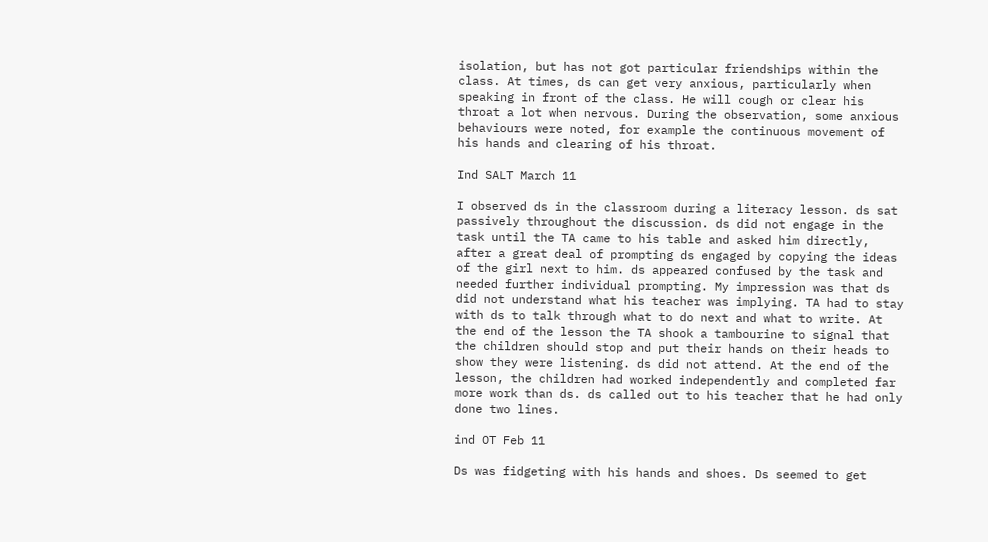isolation, but has not got particular friendships within the class. At times, ds can get very anxious, particularly when speaking in front of the class. He will cough or clear his throat a lot when nervous. During the observation, some anxious behaviours were noted, for example the continuous movement of his hands and clearing of his throat.

Ind SALT March 11

I observed ds in the classroom during a literacy lesson. ds sat passively throughout the discussion. ds did not engage in the task until the TA came to his table and asked him directly, after a great deal of prompting ds engaged by copying the ideas of the girl next to him. ds appeared confused by the task and needed further individual prompting. My impression was that ds did not understand what his teacher was implying. TA had to stay with ds to talk through what to do next and what to write. At the end of the lesson the TA shook a tambourine to signal that the children should stop and put their hands on their heads to show they were listening. ds did not attend. At the end of the lesson, the children had worked independently and completed far more work than ds. ds called out to his teacher that he had only done two lines.

ind OT Feb 11

Ds was fidgeting with his hands and shoes. Ds seemed to get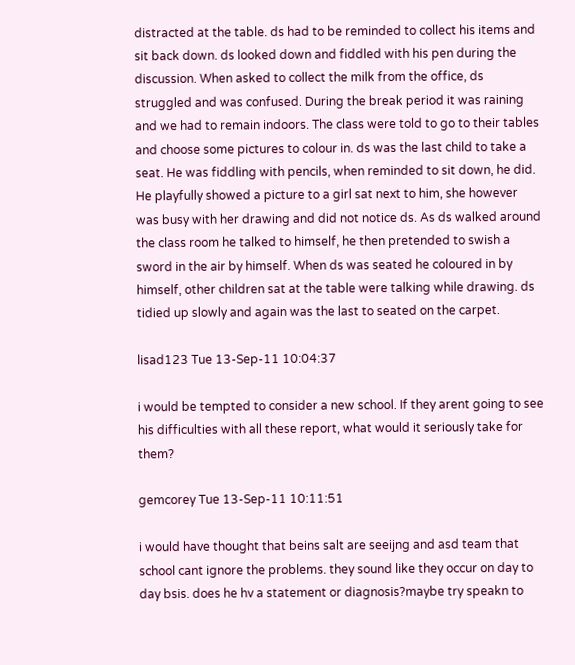distracted at the table. ds had to be reminded to collect his items and sit back down. ds looked down and fiddled with his pen during the discussion. When asked to collect the milk from the office, ds struggled and was confused. During the break period it was raining and we had to remain indoors. The class were told to go to their tables and choose some pictures to colour in. ds was the last child to take a seat. He was fiddling with pencils, when reminded to sit down, he did. He playfully showed a picture to a girl sat next to him, she however was busy with her drawing and did not notice ds. As ds walked around the class room he talked to himself, he then pretended to swish a sword in the air by himself. When ds was seated he coloured in by himself, other children sat at the table were talking while drawing. ds tidied up slowly and again was the last to seated on the carpet.

lisad123 Tue 13-Sep-11 10:04:37

i would be tempted to consider a new school. If they arent going to see his difficulties with all these report, what would it seriously take for them?

gemcorey Tue 13-Sep-11 10:11:51

i would have thought that beins salt are seeijng and asd team that school cant ignore the problems. they sound like they occur on day to day bsis. does he hv a statement or diagnosis?maybe try speakn to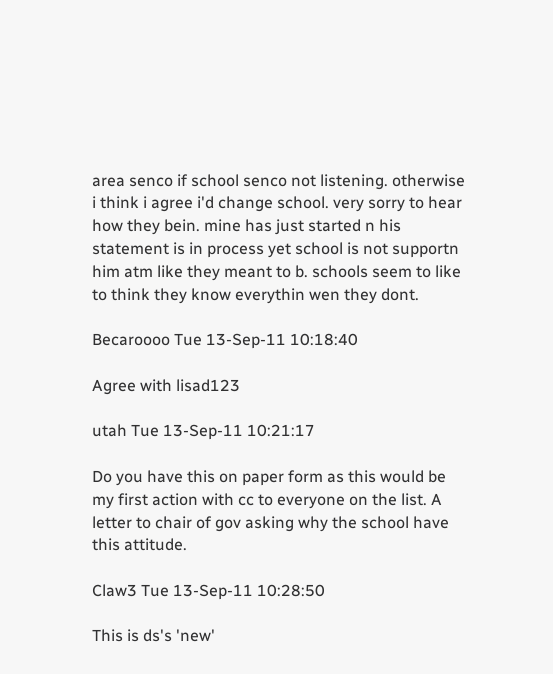area senco if school senco not listening. otherwise i think i agree i'd change school. very sorry to hear how they bein. mine has just started n his statement is in process yet school is not supportn him atm like they meant to b. schools seem to like to think they know everythin wen they dont.

Becaroooo Tue 13-Sep-11 10:18:40

Agree with lisad123

utah Tue 13-Sep-11 10:21:17

Do you have this on paper form as this would be my first action with cc to everyone on the list. A letter to chair of gov asking why the school have this attitude.

Claw3 Tue 13-Sep-11 10:28:50

This is ds's 'new'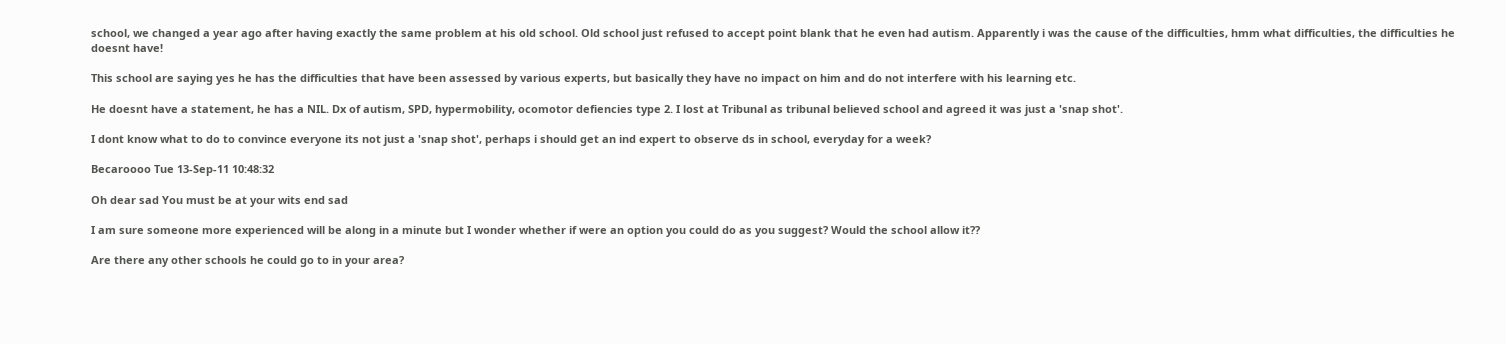school, we changed a year ago after having exactly the same problem at his old school. Old school just refused to accept point blank that he even had autism. Apparently i was the cause of the difficulties, hmm what difficulties, the difficulties he doesnt have!

This school are saying yes he has the difficulties that have been assessed by various experts, but basically they have no impact on him and do not interfere with his learning etc.

He doesnt have a statement, he has a NIL. Dx of autism, SPD, hypermobility, ocomotor defiencies type 2. I lost at Tribunal as tribunal believed school and agreed it was just a 'snap shot'.

I dont know what to do to convince everyone its not just a 'snap shot', perhaps i should get an ind expert to observe ds in school, everyday for a week?

Becaroooo Tue 13-Sep-11 10:48:32

Oh dear sad You must be at your wits end sad

I am sure someone more experienced will be along in a minute but I wonder whether if were an option you could do as you suggest? Would the school allow it??

Are there any other schools he could go to in your area?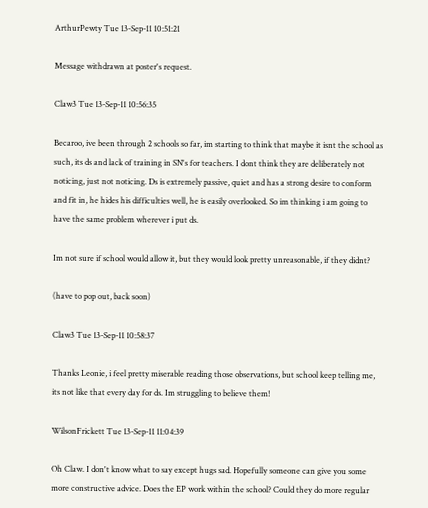ArthurPewty Tue 13-Sep-11 10:51:21

Message withdrawn at poster's request.

Claw3 Tue 13-Sep-11 10:56:35

Becaroo, ive been through 2 schools so far, im starting to think that maybe it isnt the school as such, its ds and lack of training in SN's for teachers. I dont think they are deliberately not noticing, just not noticing. Ds is extremely passive, quiet and has a strong desire to conform and fit in, he hides his difficulties well, he is easily overlooked. So im thinking i am going to have the same problem wherever i put ds.

Im not sure if school would allow it, but they would look pretty unreasonable, if they didnt?

(have to pop out, back soon)

Claw3 Tue 13-Sep-11 10:58:37

Thanks Leonie, i feel pretty miserable reading those observations, but school keep telling me, its not like that every day for ds. Im struggling to believe them!

WilsonFrickett Tue 13-Sep-11 11:04:39

Oh Claw. I don't know what to say except hugs sad. Hopefully someone can give you some more constructive advice. Does the EP work within the school? Could they do more regular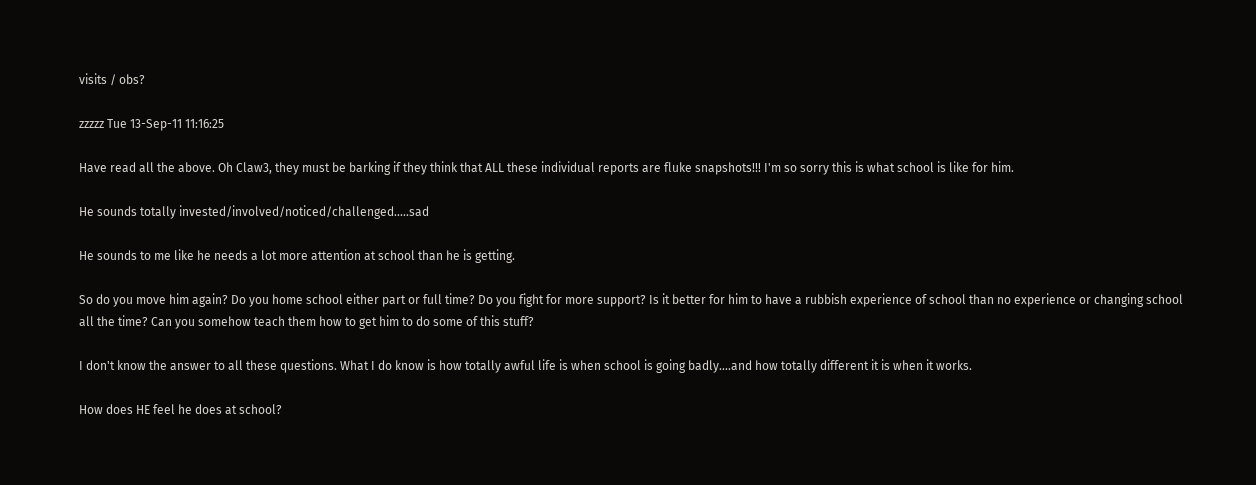visits / obs?

zzzzz Tue 13-Sep-11 11:16:25

Have read all the above. Oh Claw3, they must be barking if they think that ALL these individual reports are fluke snapshots!!! I'm so sorry this is what school is like for him.

He sounds totally invested/involved/noticed/challenged.....sad

He sounds to me like he needs a lot more attention at school than he is getting.

So do you move him again? Do you home school either part or full time? Do you fight for more support? Is it better for him to have a rubbish experience of school than no experience or changing school all the time? Can you somehow teach them how to get him to do some of this stuff?

I don't know the answer to all these questions. What I do know is how totally awful life is when school is going badly....and how totally different it is when it works.

How does HE feel he does at school?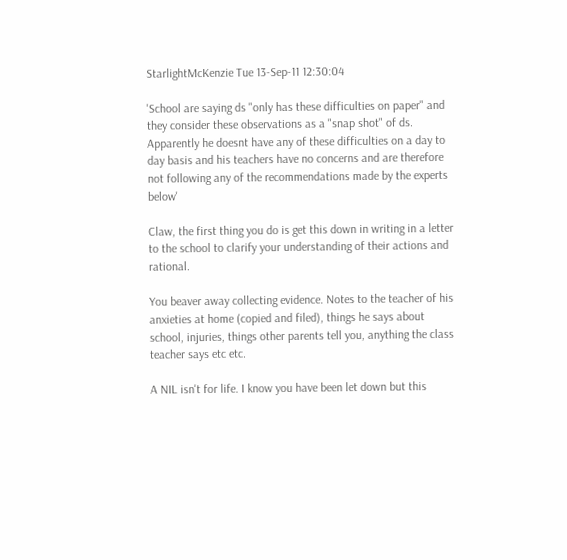StarlightMcKenzie Tue 13-Sep-11 12:30:04

'School are saying ds "only has these difficulties on paper" and they consider these observations as a "snap shot" of ds. Apparently he doesnt have any of these difficulties on a day to day basis and his teachers have no concerns and are therefore not following any of the recommendations made by the experts below'

Claw, the first thing you do is get this down in writing in a letter to the school to clarify your understanding of their actions and rational.

You beaver away collecting evidence. Notes to the teacher of his anxieties at home (copied and filed), things he says about school, injuries, things other parents tell you, anything the class teacher says etc etc.

A NIL isn't for life. I know you have been let down but this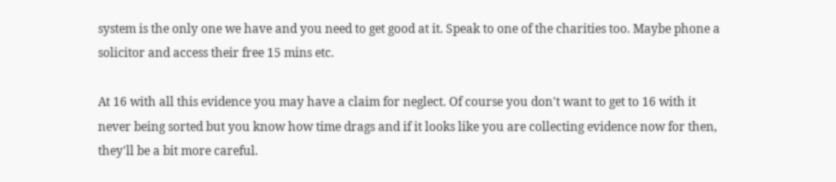system is the only one we have and you need to get good at it. Speak to one of the charities too. Maybe phone a solicitor and access their free 15 mins etc.

At 16 with all this evidence you may have a claim for neglect. Of course you don't want to get to 16 with it never being sorted but you know how time drags and if it looks like you are collecting evidence now for then, they'll be a bit more careful.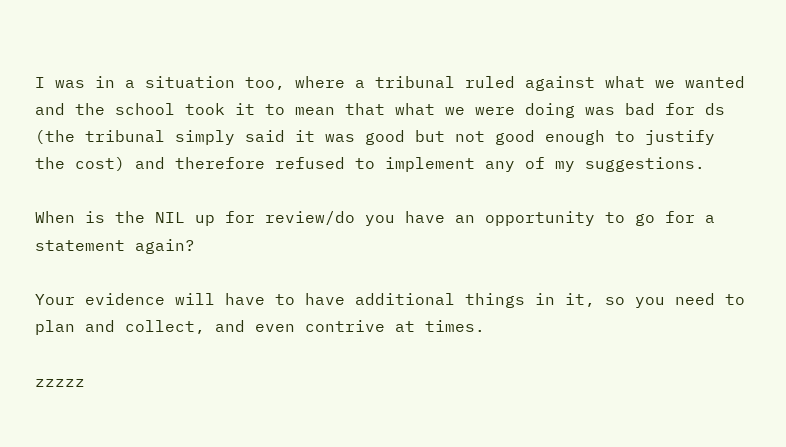I was in a situation too, where a tribunal ruled against what we wanted and the school took it to mean that what we were doing was bad for ds (the tribunal simply said it was good but not good enough to justify the cost) and therefore refused to implement any of my suggestions.

When is the NIL up for review/do you have an opportunity to go for a statement again?

Your evidence will have to have additional things in it, so you need to plan and collect, and even contrive at times.

zzzzz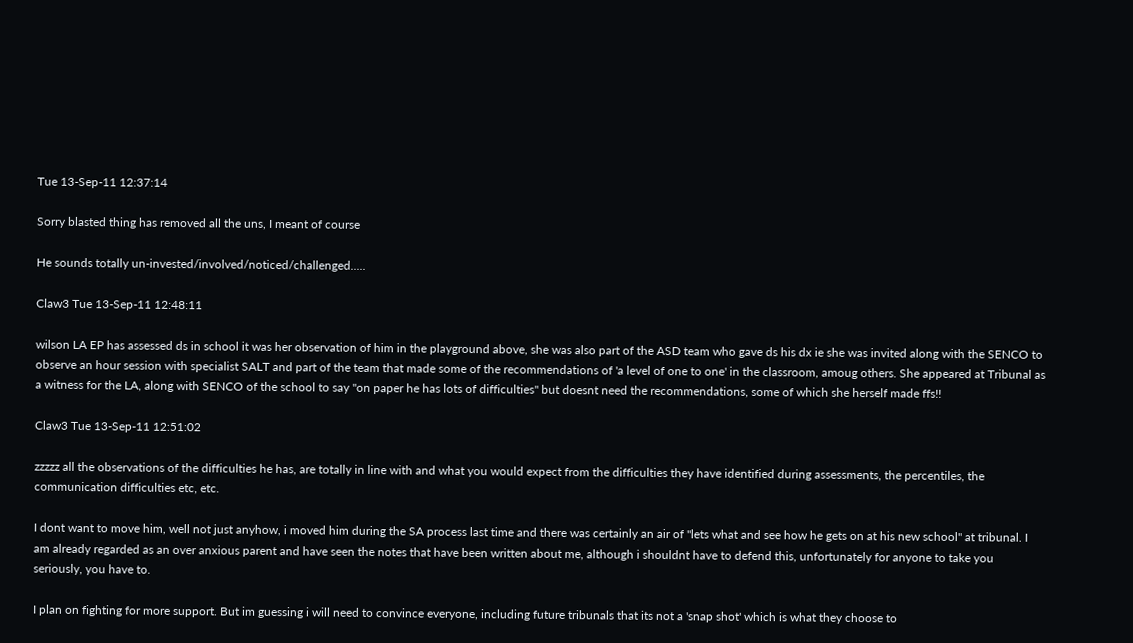Tue 13-Sep-11 12:37:14

Sorry blasted thing has removed all the uns, I meant of course

He sounds totally un-invested/involved/noticed/challenged.....

Claw3 Tue 13-Sep-11 12:48:11

wilson LA EP has assessed ds in school it was her observation of him in the playground above, she was also part of the ASD team who gave ds his dx ie she was invited along with the SENCO to observe an hour session with specialist SALT and part of the team that made some of the recommendations of 'a level of one to one' in the classroom, amoug others. She appeared at Tribunal as a witness for the LA, along with SENCO of the school to say "on paper he has lots of difficulties" but doesnt need the recommendations, some of which she herself made ffs!!

Claw3 Tue 13-Sep-11 12:51:02

zzzzz all the observations of the difficulties he has, are totally in line with and what you would expect from the difficulties they have identified during assessments, the percentiles, the communication difficulties etc, etc.

I dont want to move him, well not just anyhow, i moved him during the SA process last time and there was certainly an air of "lets what and see how he gets on at his new school" at tribunal. I am already regarded as an over anxious parent and have seen the notes that have been written about me, although i shouldnt have to defend this, unfortunately for anyone to take you seriously, you have to.

I plan on fighting for more support. But im guessing i will need to convince everyone, including future tribunals that its not a 'snap shot' which is what they choose to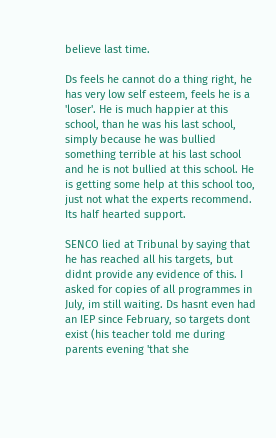believe last time.

Ds feels he cannot do a thing right, he has very low self esteem, feels he is a 'loser'. He is much happier at this school, than he was his last school, simply because he was bullied something terrible at his last school and he is not bullied at this school. He is getting some help at this school too, just not what the experts recommend. Its half hearted support.

SENCO lied at Tribunal by saying that he has reached all his targets, but didnt provide any evidence of this. I asked for copies of all programmes in July, im still waiting. Ds hasnt even had an IEP since February, so targets dont exist (his teacher told me during parents evening 'that she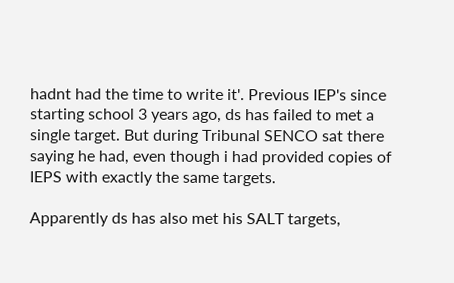hadnt had the time to write it'. Previous IEP's since starting school 3 years ago, ds has failed to met a single target. But during Tribunal SENCO sat there saying he had, even though i had provided copies of IEPS with exactly the same targets.

Apparently ds has also met his SALT targets,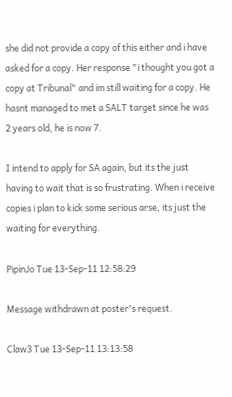she did not provide a copy of this either and i have asked for a copy. Her response "i thought you got a copy at Tribunal" and im still waiting for a copy. He hasnt managed to met a SALT target since he was 2 years old, he is now 7.

I intend to apply for SA again, but its the just having to wait that is so frustrating. When i receive copies i plan to kick some serious arse, its just the waiting for everything.

PipinJo Tue 13-Sep-11 12:58:29

Message withdrawn at poster's request.

Claw3 Tue 13-Sep-11 13:13:58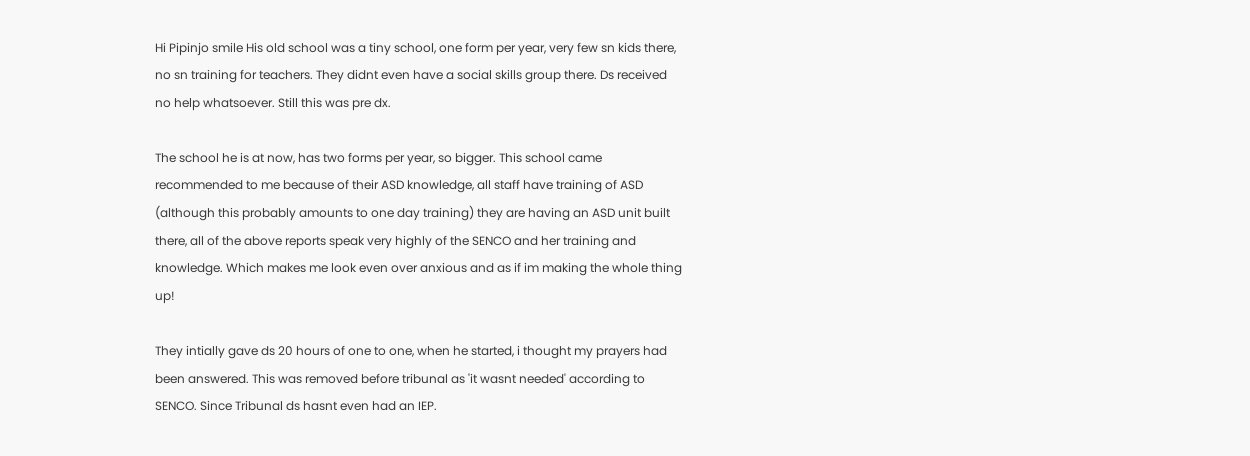Hi Pipinjo smile His old school was a tiny school, one form per year, very few sn kids there, no sn training for teachers. They didnt even have a social skills group there. Ds received no help whatsoever. Still this was pre dx.

The school he is at now, has two forms per year, so bigger. This school came recommended to me because of their ASD knowledge, all staff have training of ASD (although this probably amounts to one day training) they are having an ASD unit built there, all of the above reports speak very highly of the SENCO and her training and knowledge. Which makes me look even over anxious and as if im making the whole thing up!

They intially gave ds 20 hours of one to one, when he started, i thought my prayers had been answered. This was removed before tribunal as 'it wasnt needed' according to SENCO. Since Tribunal ds hasnt even had an IEP.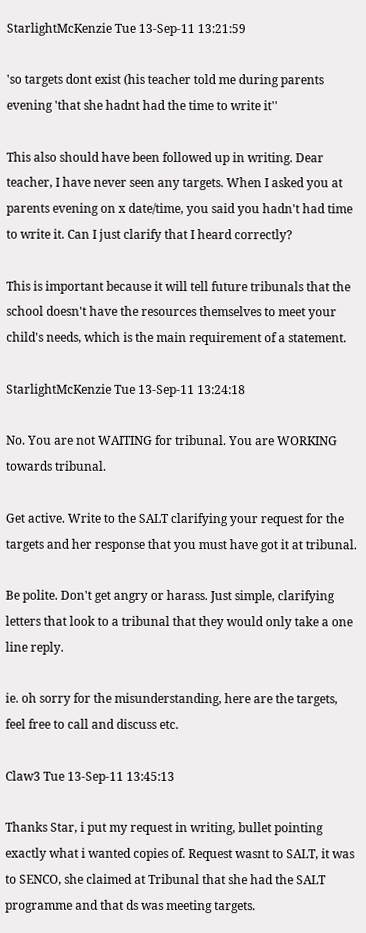StarlightMcKenzie Tue 13-Sep-11 13:21:59

'so targets dont exist (his teacher told me during parents evening 'that she hadnt had the time to write it''

This also should have been followed up in writing. Dear teacher, I have never seen any targets. When I asked you at parents evening on x date/time, you said you hadn't had time to write it. Can I just clarify that I heard correctly?

This is important because it will tell future tribunals that the school doesn't have the resources themselves to meet your child's needs, which is the main requirement of a statement.

StarlightMcKenzie Tue 13-Sep-11 13:24:18

No. You are not WAITING for tribunal. You are WORKING towards tribunal.

Get active. Write to the SALT clarifying your request for the targets and her response that you must have got it at tribunal.

Be polite. Don't get angry or harass. Just simple, clarifying letters that look to a tribunal that they would only take a one line reply.

ie. oh sorry for the misunderstanding, here are the targets, feel free to call and discuss etc.

Claw3 Tue 13-Sep-11 13:45:13

Thanks Star, i put my request in writing, bullet pointing exactly what i wanted copies of. Request wasnt to SALT, it was to SENCO, she claimed at Tribunal that she had the SALT programme and that ds was meeting targets.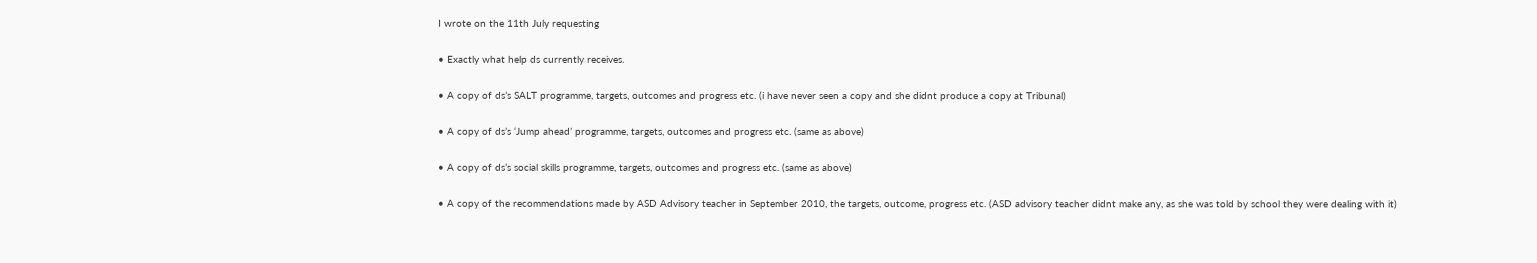I wrote on the 11th July requesting

• Exactly what help ds currently receives.

• A copy of ds’s SALT programme, targets, outcomes and progress etc. (i have never seen a copy and she didnt produce a copy at Tribunal)

• A copy of ds’s ‘Jump ahead’ programme, targets, outcomes and progress etc. (same as above)

• A copy of ds’s social skills programme, targets, outcomes and progress etc. (same as above)

• A copy of the recommendations made by ASD Advisory teacher in September 2010, the targets, outcome, progress etc. (ASD advisory teacher didnt make any, as she was told by school they were dealing with it)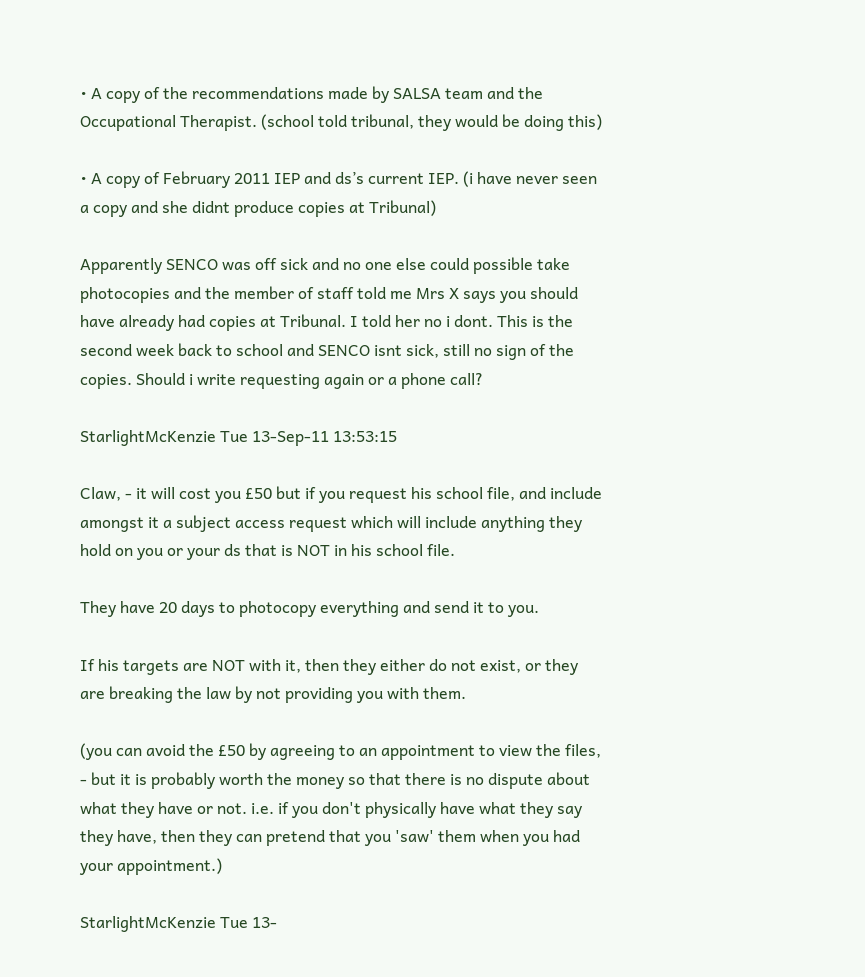• A copy of the recommendations made by SALSA team and the Occupational Therapist. (school told tribunal, they would be doing this)

• A copy of February 2011 IEP and ds’s current IEP. (i have never seen a copy and she didnt produce copies at Tribunal)

Apparently SENCO was off sick and no one else could possible take photocopies and the member of staff told me Mrs X says you should have already had copies at Tribunal. I told her no i dont. This is the second week back to school and SENCO isnt sick, still no sign of the copies. Should i write requesting again or a phone call?

StarlightMcKenzie Tue 13-Sep-11 13:53:15

Claw, - it will cost you £50 but if you request his school file, and include amongst it a subject access request which will include anything they hold on you or your ds that is NOT in his school file.

They have 20 days to photocopy everything and send it to you.

If his targets are NOT with it, then they either do not exist, or they are breaking the law by not providing you with them.

(you can avoid the £50 by agreeing to an appointment to view the files, - but it is probably worth the money so that there is no dispute about what they have or not. i.e. if you don't physically have what they say they have, then they can pretend that you 'saw' them when you had your appointment.)

StarlightMcKenzie Tue 13-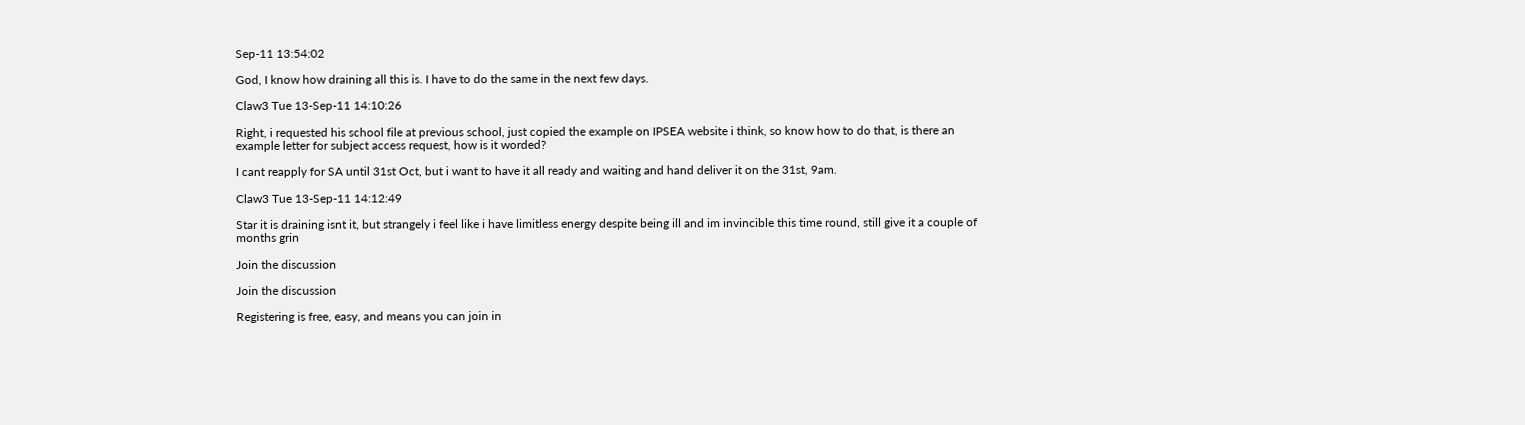Sep-11 13:54:02

God, I know how draining all this is. I have to do the same in the next few days.

Claw3 Tue 13-Sep-11 14:10:26

Right, i requested his school file at previous school, just copied the example on IPSEA website i think, so know how to do that, is there an example letter for subject access request, how is it worded?

I cant reapply for SA until 31st Oct, but i want to have it all ready and waiting and hand deliver it on the 31st, 9am.

Claw3 Tue 13-Sep-11 14:12:49

Star it is draining isnt it, but strangely i feel like i have limitless energy despite being ill and im invincible this time round, still give it a couple of months grin

Join the discussion

Join the discussion

Registering is free, easy, and means you can join in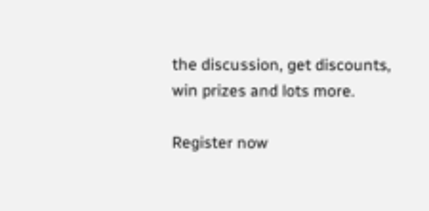the discussion, get discounts, win prizes and lots more.

Register now